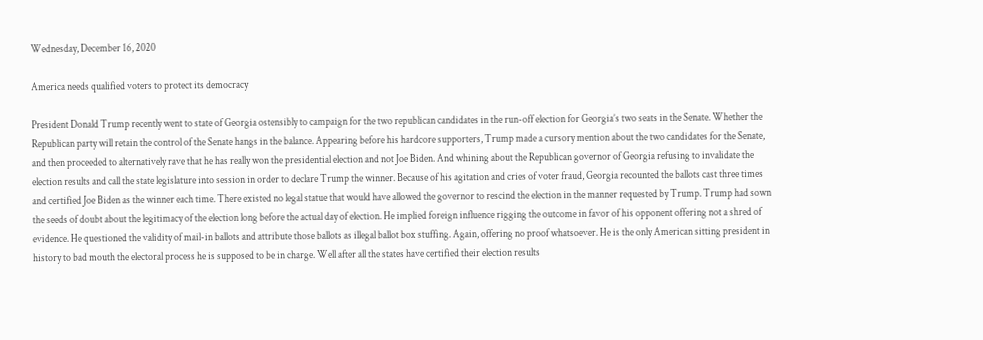Wednesday, December 16, 2020

America needs qualified voters to protect its democracy

President Donald Trump recently went to state of Georgia ostensibly to campaign for the two republican candidates in the run-off election for Georgia’s two seats in the Senate. Whether the Republican party will retain the control of the Senate hangs in the balance. Appearing before his hardcore supporters, Trump made a cursory mention about the two candidates for the Senate, and then proceeded to alternatively rave that he has really won the presidential election and not Joe Biden. And whining about the Republican governor of Georgia refusing to invalidate the election results and call the state legislature into session in order to declare Trump the winner. Because of his agitation and cries of voter fraud, Georgia recounted the ballots cast three times and certified Joe Biden as the winner each time. There existed no legal statue that would have allowed the governor to rescind the election in the manner requested by Trump. Trump had sown the seeds of doubt about the legitimacy of the election long before the actual day of election. He implied foreign influence rigging the outcome in favor of his opponent offering not a shred of evidence. He questioned the validity of mail-in ballots and attribute those ballots as illegal ballot box stuffing. Again, offering no proof whatsoever. He is the only American sitting president in history to bad mouth the electoral process he is supposed to be in charge. Well after all the states have certified their election results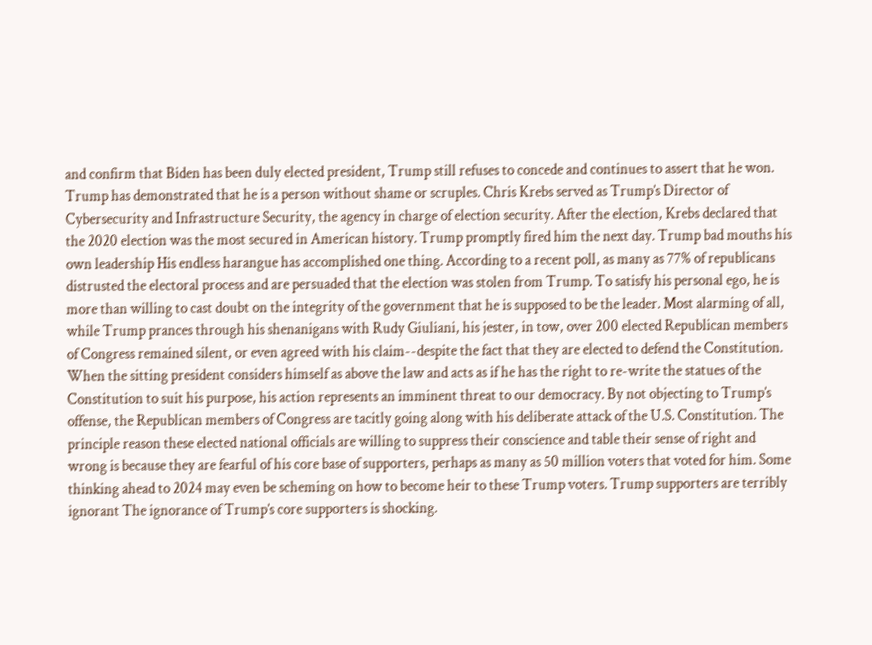and confirm that Biden has been duly elected president, Trump still refuses to concede and continues to assert that he won. Trump has demonstrated that he is a person without shame or scruples. Chris Krebs served as Trump’s Director of Cybersecurity and Infrastructure Security, the agency in charge of election security. After the election, Krebs declared that the 2020 election was the most secured in American history. Trump promptly fired him the next day. Trump bad mouths his own leadership His endless harangue has accomplished one thing. According to a recent poll, as many as 77% of republicans distrusted the electoral process and are persuaded that the election was stolen from Trump. To satisfy his personal ego, he is more than willing to cast doubt on the integrity of the government that he is supposed to be the leader. Most alarming of all, while Trump prances through his shenanigans with Rudy Giuliani, his jester, in tow, over 200 elected Republican members of Congress remained silent, or even agreed with his claim--despite the fact that they are elected to defend the Constitution. When the sitting president considers himself as above the law and acts as if he has the right to re-write the statues of the Constitution to suit his purpose, his action represents an imminent threat to our democracy. By not objecting to Trump’s offense, the Republican members of Congress are tacitly going along with his deliberate attack of the U.S. Constitution. The principle reason these elected national officials are willing to suppress their conscience and table their sense of right and wrong is because they are fearful of his core base of supporters, perhaps as many as 50 million voters that voted for him. Some thinking ahead to 2024 may even be scheming on how to become heir to these Trump voters. Trump supporters are terribly ignorant The ignorance of Trump’s core supporters is shocking.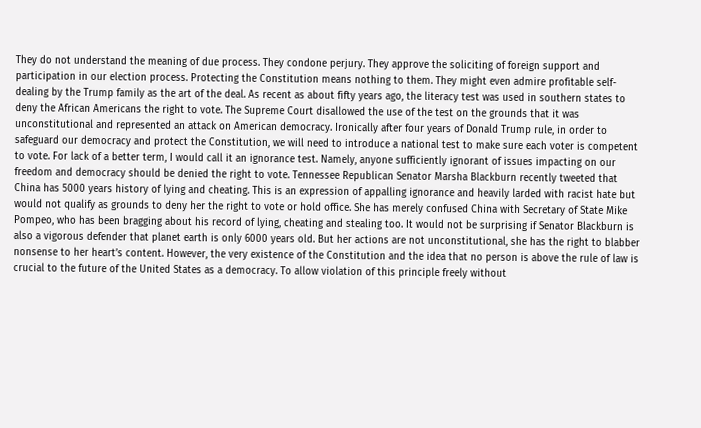They do not understand the meaning of due process. They condone perjury. They approve the soliciting of foreign support and participation in our election process. Protecting the Constitution means nothing to them. They might even admire profitable self-dealing by the Trump family as the art of the deal. As recent as about fifty years ago, the literacy test was used in southern states to deny the African Americans the right to vote. The Supreme Court disallowed the use of the test on the grounds that it was unconstitutional and represented an attack on American democracy. Ironically after four years of Donald Trump rule, in order to safeguard our democracy and protect the Constitution, we will need to introduce a national test to make sure each voter is competent to vote. For lack of a better term, I would call it an ignorance test. Namely, anyone sufficiently ignorant of issues impacting on our freedom and democracy should be denied the right to vote. Tennessee Republican Senator Marsha Blackburn recently tweeted that China has 5000 years history of lying and cheating. This is an expression of appalling ignorance and heavily larded with racist hate but would not qualify as grounds to deny her the right to vote or hold office. She has merely confused China with Secretary of State Mike Pompeo, who has been bragging about his record of lying, cheating and stealing too. It would not be surprising if Senator Blackburn is also a vigorous defender that planet earth is only 6000 years old. But her actions are not unconstitutional, she has the right to blabber nonsense to her heart’s content. However, the very existence of the Constitution and the idea that no person is above the rule of law is crucial to the future of the United States as a democracy. To allow violation of this principle freely without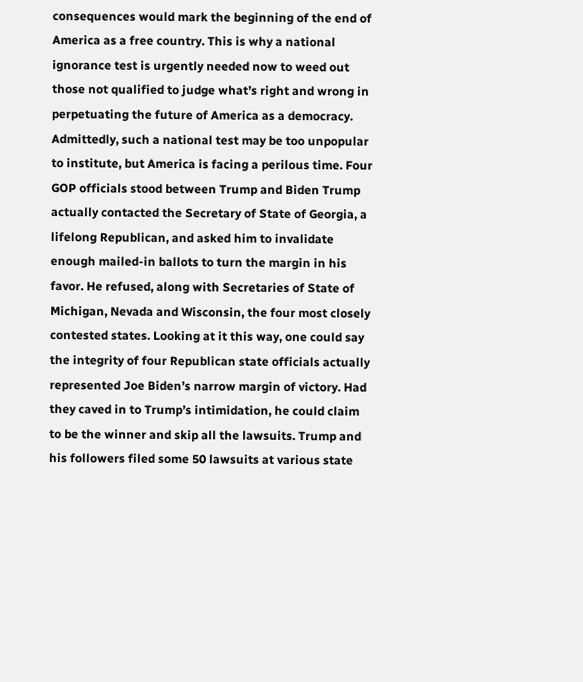consequences would mark the beginning of the end of America as a free country. This is why a national ignorance test is urgently needed now to weed out those not qualified to judge what’s right and wrong in perpetuating the future of America as a democracy. Admittedly, such a national test may be too unpopular to institute, but America is facing a perilous time. Four GOP officials stood between Trump and Biden Trump actually contacted the Secretary of State of Georgia, a lifelong Republican, and asked him to invalidate enough mailed-in ballots to turn the margin in his favor. He refused, along with Secretaries of State of Michigan, Nevada and Wisconsin, the four most closely contested states. Looking at it this way, one could say the integrity of four Republican state officials actually represented Joe Biden’s narrow margin of victory. Had they caved in to Trump’s intimidation, he could claim to be the winner and skip all the lawsuits. Trump and his followers filed some 50 lawsuits at various state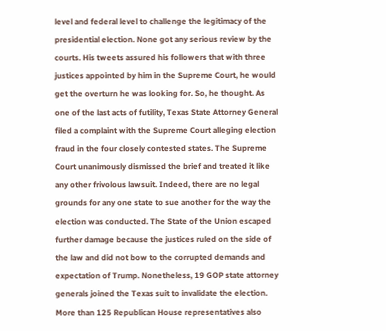level and federal level to challenge the legitimacy of the presidential election. None got any serious review by the courts. His tweets assured his followers that with three justices appointed by him in the Supreme Court, he would get the overturn he was looking for. So, he thought. As one of the last acts of futility, Texas State Attorney General filed a complaint with the Supreme Court alleging election fraud in the four closely contested states. The Supreme Court unanimously dismissed the brief and treated it like any other frivolous lawsuit. Indeed, there are no legal grounds for any one state to sue another for the way the election was conducted. The State of the Union escaped further damage because the justices ruled on the side of the law and did not bow to the corrupted demands and expectation of Trump. Nonetheless, 19 GOP state attorney generals joined the Texas suit to invalidate the election. More than 125 Republican House representatives also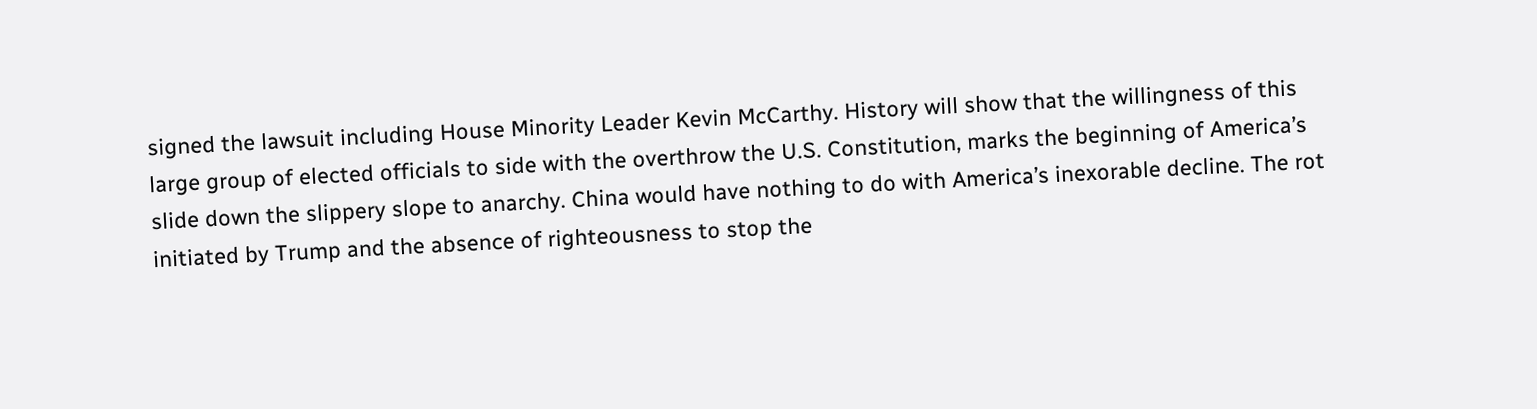signed the lawsuit including House Minority Leader Kevin McCarthy. History will show that the willingness of this large group of elected officials to side with the overthrow the U.S. Constitution, marks the beginning of America’s slide down the slippery slope to anarchy. China would have nothing to do with America’s inexorable decline. The rot initiated by Trump and the absence of righteousness to stop the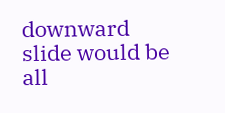downward slide would be all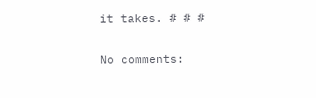it takes. # # #

No comments: